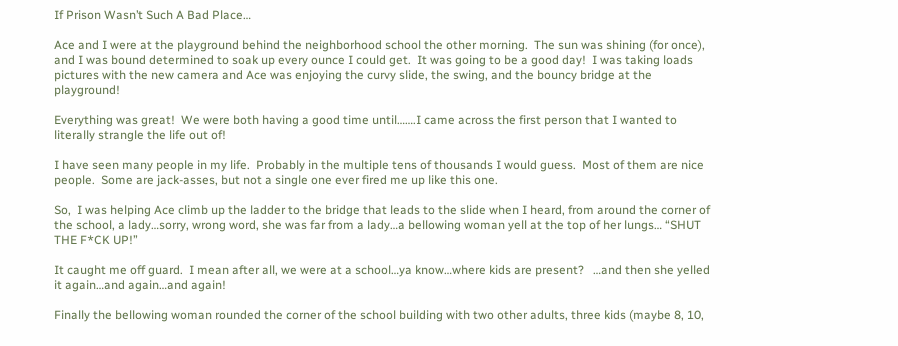If Prison Wasn’t Such A Bad Place…

Ace and I were at the playground behind the neighborhood school the other morning.  The sun was shining (for once), and I was bound determined to soak up every ounce I could get.  It was going to be a good day!  I was taking loads pictures with the new camera and Ace was enjoying the curvy slide, the swing, and the bouncy bridge at the playground!

Everything was great!  We were both having a good time until…….I came across the first person that I wanted to literally strangle the life out of!

I have seen many people in my life.  Probably in the multiple tens of thousands I would guess.  Most of them are nice people.  Some are jack-asses, but not a single one ever fired me up like this one.

So,  I was helping Ace climb up the ladder to the bridge that leads to the slide when I heard, from around the corner of the school, a lady…sorry, wrong word, she was far from a lady…a bellowing woman yell at the top of her lungs… “SHUT THE F*CK UP!”

It caught me off guard.  I mean after all, we were at a school…ya know…where kids are present?   …and then she yelled it again…and again…and again!

Finally the bellowing woman rounded the corner of the school building with two other adults, three kids (maybe 8, 10,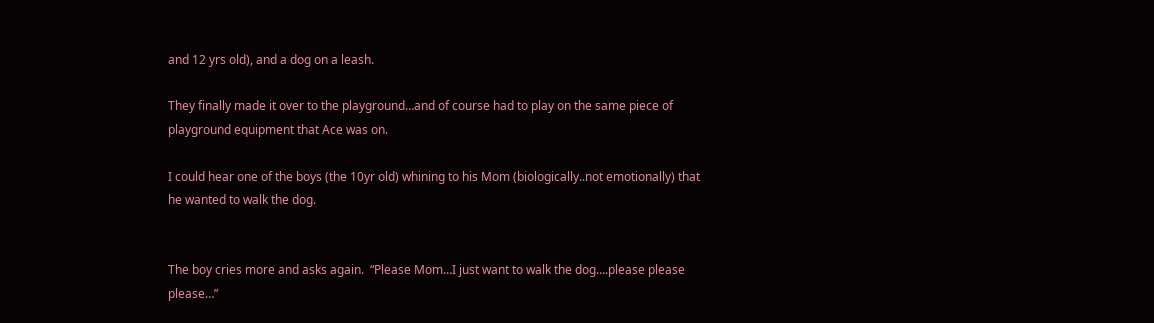and 12 yrs old), and a dog on a leash.

They finally made it over to the playground…and of course had to play on the same piece of playground equipment that Ace was on.

I could hear one of the boys (the 10yr old) whining to his Mom (biologically..not emotionally) that he wanted to walk the dog.


The boy cries more and asks again.  “Please Mom…I just want to walk the dog….please please please…”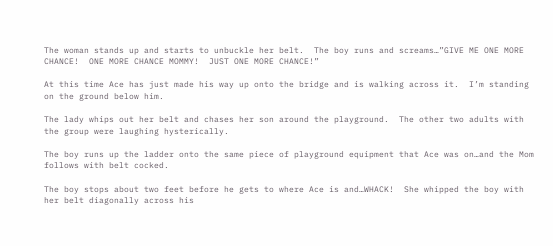The woman stands up and starts to unbuckle her belt.  The boy runs and screams…”GIVE ME ONE MORE CHANCE!  ONE MORE CHANCE MOMMY!  JUST ONE MORE CHANCE!”

At this time Ace has just made his way up onto the bridge and is walking across it.  I’m standing on the ground below him.

The lady whips out her belt and chases her son around the playground.  The other two adults with the group were laughing hysterically.

The boy runs up the ladder onto the same piece of playground equipment that Ace was on…and the Mom follows with belt cocked.

The boy stops about two feet before he gets to where Ace is and…WHACK!  She whipped the boy with her belt diagonally across his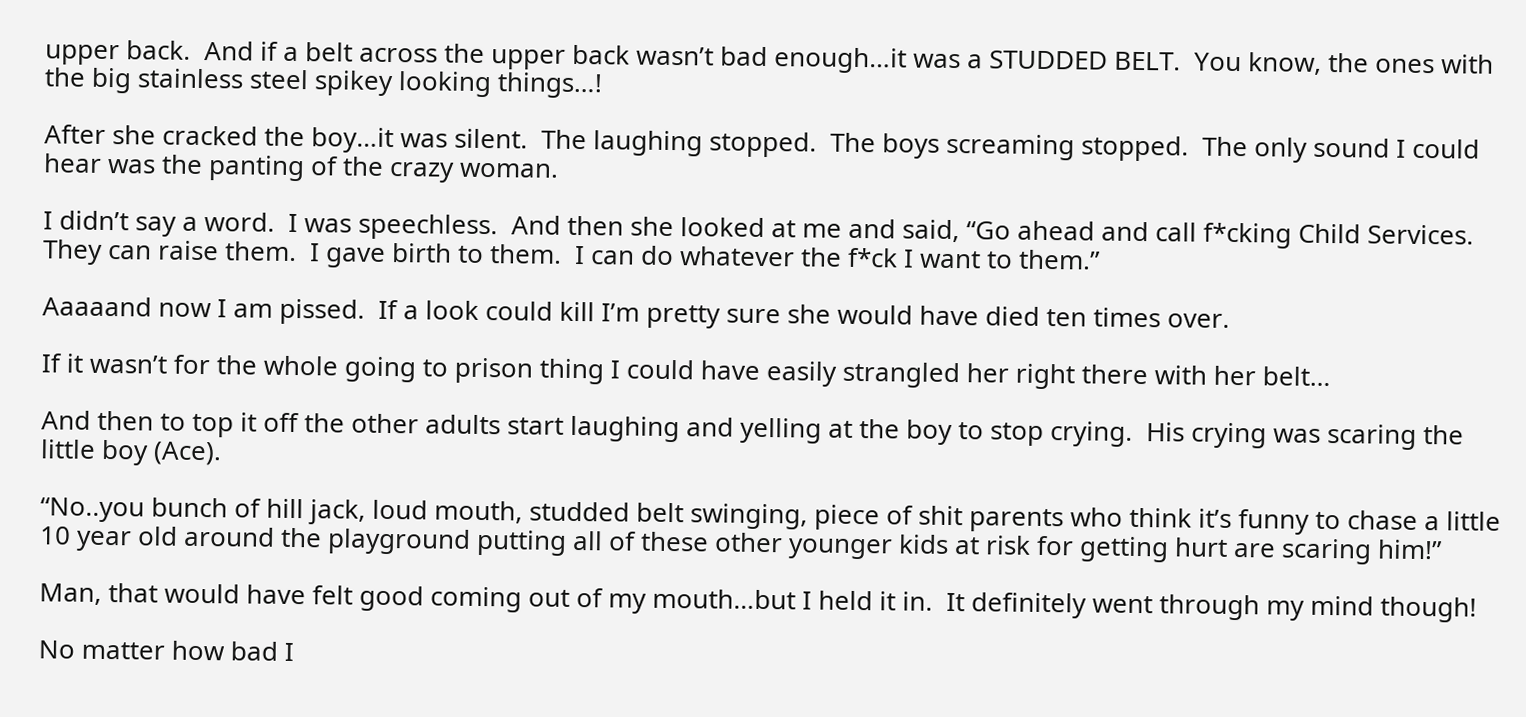upper back.  And if a belt across the upper back wasn’t bad enough…it was a STUDDED BELT.  You know, the ones with the big stainless steel spikey looking things…!

After she cracked the boy…it was silent.  The laughing stopped.  The boys screaming stopped.  The only sound I could hear was the panting of the crazy woman.

I didn’t say a word.  I was speechless.  And then she looked at me and said, “Go ahead and call f*cking Child Services.  They can raise them.  I gave birth to them.  I can do whatever the f*ck I want to them.”

Aaaaand now I am pissed.  If a look could kill I’m pretty sure she would have died ten times over.

If it wasn’t for the whole going to prison thing I could have easily strangled her right there with her belt…

And then to top it off the other adults start laughing and yelling at the boy to stop crying.  His crying was scaring the little boy (Ace).

“No..you bunch of hill jack, loud mouth, studded belt swinging, piece of shit parents who think it’s funny to chase a little 10 year old around the playground putting all of these other younger kids at risk for getting hurt are scaring him!”

Man, that would have felt good coming out of my mouth…but I held it in.  It definitely went through my mind though!

No matter how bad I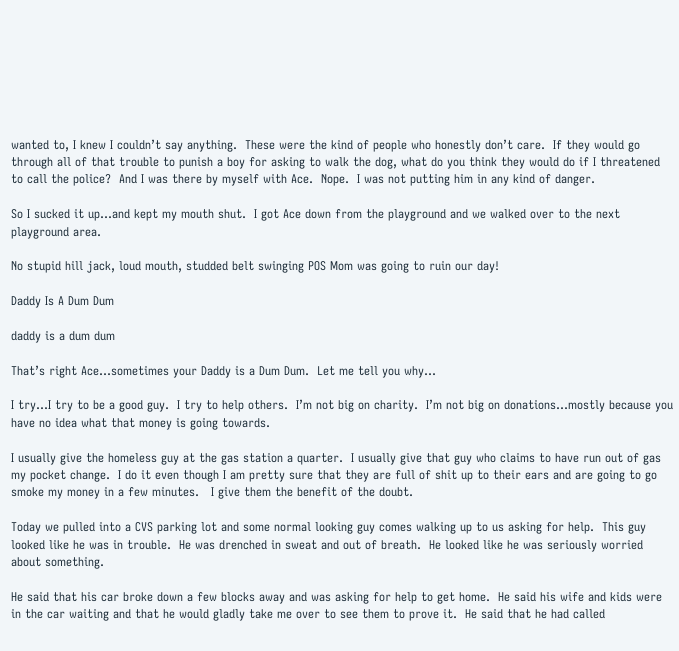wanted to, I knew I couldn’t say anything.  These were the kind of people who honestly don’t care.  If they would go through all of that trouble to punish a boy for asking to walk the dog, what do you think they would do if I threatened to call the police?  And I was there by myself with Ace.  Nope.  I was not putting him in any kind of danger.

So I sucked it up…and kept my mouth shut.  I got Ace down from the playground and we walked over to the next playground area.

No stupid hill jack, loud mouth, studded belt swinging POS Mom was going to ruin our day!

Daddy Is A Dum Dum

daddy is a dum dum

That’s right Ace…sometimes your Daddy is a Dum Dum.  Let me tell you why…

I try…I try to be a good guy.  I try to help others.  I’m not big on charity.  I’m not big on donations…mostly because you have no idea what that money is going towards.

I usually give the homeless guy at the gas station a quarter.  I usually give that guy who claims to have run out of gas my pocket change.  I do it even though I am pretty sure that they are full of shit up to their ears and are going to go smoke my money in a few minutes.   I give them the benefit of the doubt.

Today we pulled into a CVS parking lot and some normal looking guy comes walking up to us asking for help.  This guy looked like he was in trouble.  He was drenched in sweat and out of breath.  He looked like he was seriously worried about something.

He said that his car broke down a few blocks away and was asking for help to get home.  He said his wife and kids were in the car waiting and that he would gladly take me over to see them to prove it.  He said that he had called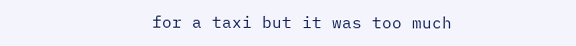for a taxi but it was too much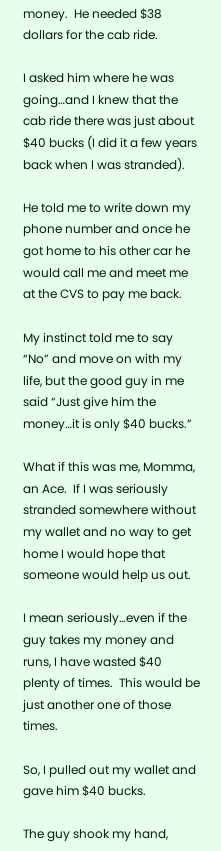money.  He needed $38 dollars for the cab ride.

I asked him where he was going…and I knew that the cab ride there was just about $40 bucks (I did it a few years back when I was stranded).

He told me to write down my phone number and once he got home to his other car he would call me and meet me at the CVS to pay me back.

My instinct told me to say “No” and move on with my life, but the good guy in me said “Just give him the money…it is only $40 bucks.”

What if this was me, Momma, an Ace.  If I was seriously stranded somewhere without my wallet and no way to get home I would hope that someone would help us out.

I mean seriously…even if the guy takes my money and runs, I have wasted $40 plenty of times.  This would be just another one of those times.

So, I pulled out my wallet and gave him $40 bucks.

The guy shook my hand,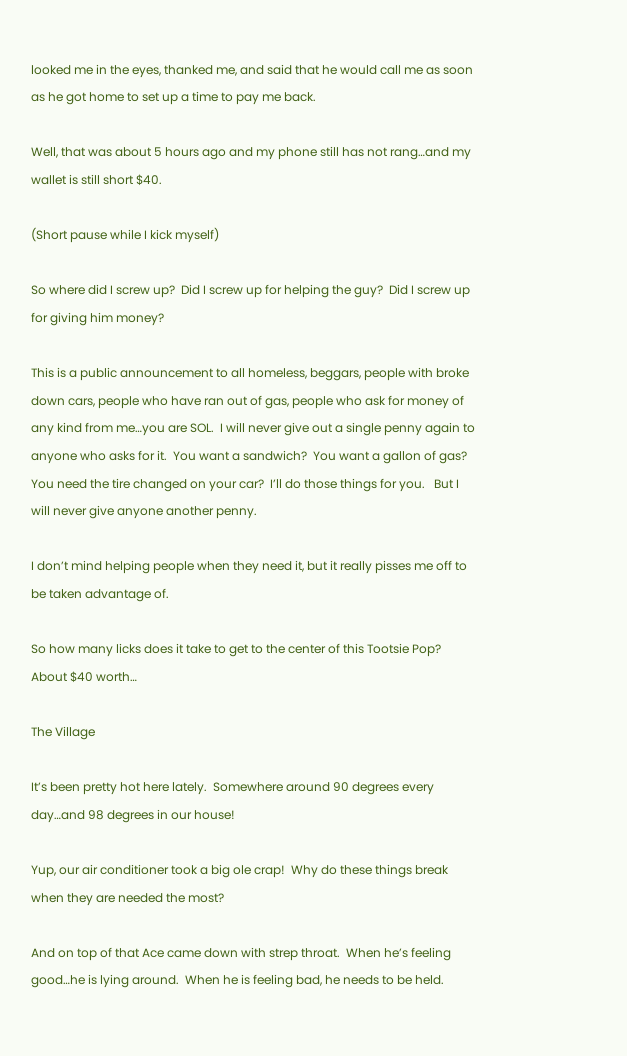looked me in the eyes, thanked me, and said that he would call me as soon as he got home to set up a time to pay me back.

Well, that was about 5 hours ago and my phone still has not rang…and my wallet is still short $40.

(Short pause while I kick myself)

So where did I screw up?  Did I screw up for helping the guy?  Did I screw up for giving him money?

This is a public announcement to all homeless, beggars, people with broke down cars, people who have ran out of gas, people who ask for money of any kind from me…you are SOL.  I will never give out a single penny again to anyone who asks for it.  You want a sandwich?  You want a gallon of gas?  You need the tire changed on your car?  I’ll do those things for you.   But I will never give anyone another penny.

I don’t mind helping people when they need it, but it really pisses me off to be taken advantage of.

So how many licks does it take to get to the center of this Tootsie Pop?  About $40 worth…

The Village

It’s been pretty hot here lately.  Somewhere around 90 degrees every day…and 98 degrees in our house!

Yup, our air conditioner took a big ole crap!  Why do these things break when they are needed the most?

And on top of that Ace came down with strep throat.  When he’s feeling good…he is lying around.  When he is feeling bad, he needs to be held.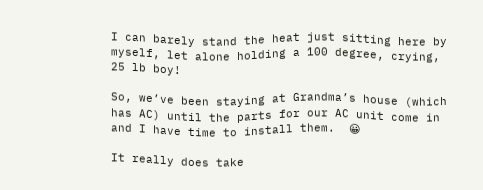I can barely stand the heat just sitting here by myself, let alone holding a 100 degree, crying, 25 lb boy!

So, we’ve been staying at Grandma’s house (which has AC) until the parts for our AC unit come in and I have time to install them.  😀

It really does take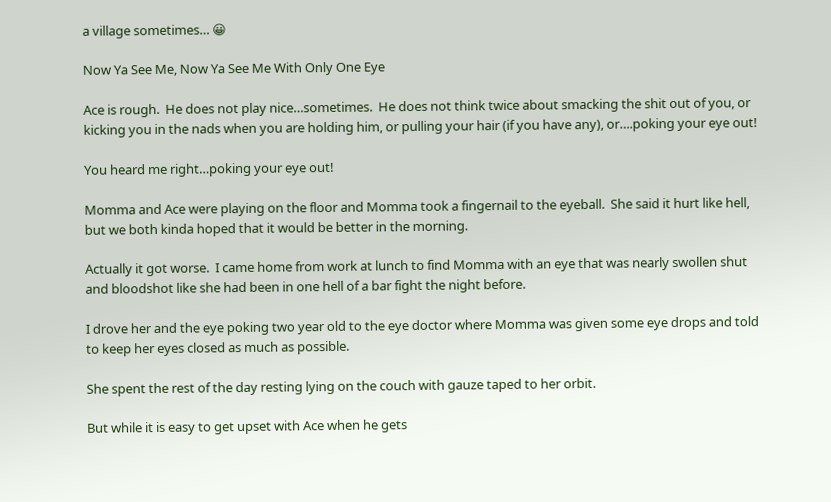a village sometimes… 😀

Now Ya See Me, Now Ya See Me With Only One Eye

Ace is rough.  He does not play nice…sometimes.  He does not think twice about smacking the shit out of you, or kicking you in the nads when you are holding him, or pulling your hair (if you have any), or….poking your eye out!

You heard me right…poking your eye out!

Momma and Ace were playing on the floor and Momma took a fingernail to the eyeball.  She said it hurt like hell, but we both kinda hoped that it would be better in the morning.

Actually it got worse.  I came home from work at lunch to find Momma with an eye that was nearly swollen shut and bloodshot like she had been in one hell of a bar fight the night before.

I drove her and the eye poking two year old to the eye doctor where Momma was given some eye drops and told to keep her eyes closed as much as possible.

She spent the rest of the day resting lying on the couch with gauze taped to her orbit.

But while it is easy to get upset with Ace when he gets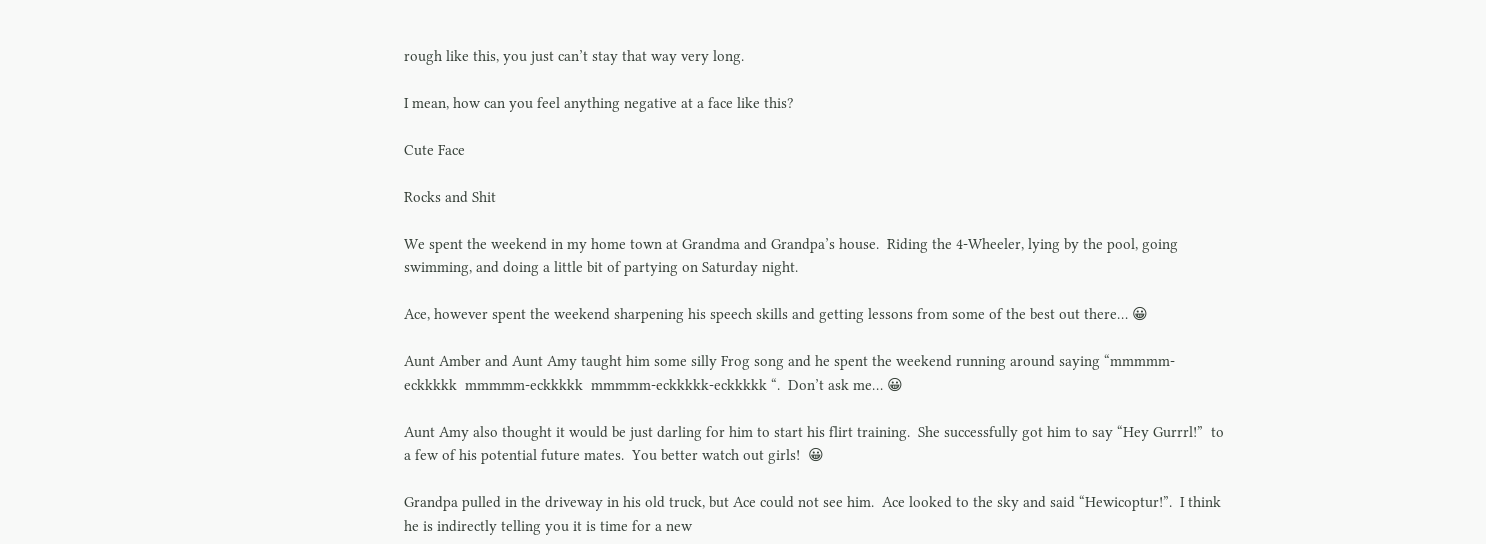rough like this, you just can’t stay that way very long.

I mean, how can you feel anything negative at a face like this?

Cute Face

Rocks and Shit

We spent the weekend in my home town at Grandma and Grandpa’s house.  Riding the 4-Wheeler, lying by the pool, going swimming, and doing a little bit of partying on Saturday night.

Ace, however spent the weekend sharpening his speech skills and getting lessons from some of the best out there… 😀

Aunt Amber and Aunt Amy taught him some silly Frog song and he spent the weekend running around saying “mmmmm-eckkkkk  mmmmm-eckkkkk  mmmmm-eckkkkk-eckkkkk “.  Don’t ask me… 😀

Aunt Amy also thought it would be just darling for him to start his flirt training.  She successfully got him to say “Hey Gurrrl!”  to a few of his potential future mates.  You better watch out girls!  😀

Grandpa pulled in the driveway in his old truck, but Ace could not see him.  Ace looked to the sky and said “Hewicoptur!”.  I think he is indirectly telling you it is time for a new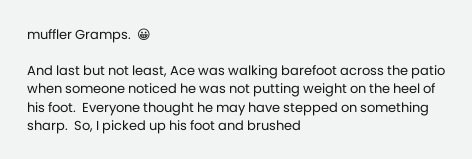muffler Gramps.  😀

And last but not least, Ace was walking barefoot across the patio when someone noticed he was not putting weight on the heel of his foot.  Everyone thought he may have stepped on something sharp.  So, I picked up his foot and brushed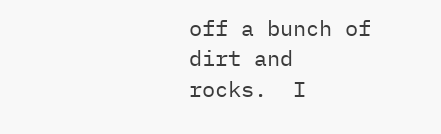off a bunch of dirt and rocks.  I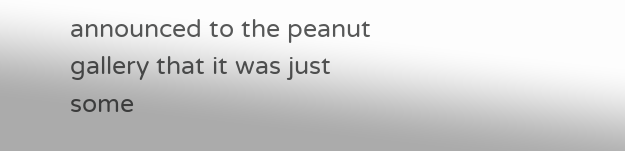announced to the peanut gallery that it was just some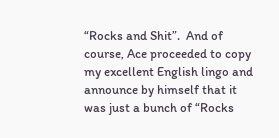“Rocks and Shit”.  And of course, Ace proceeded to copy my excellent English lingo and announce by himself that it was just a bunch of “Rocks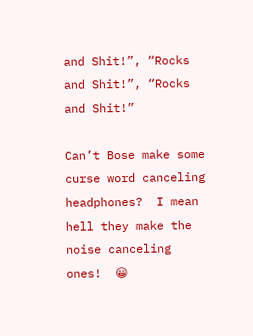and Shit!”, “Rocks and Shit!”, “Rocks and Shit!”

Can’t Bose make some curse word canceling headphones?  I mean hell they make the noise canceling ones!  😀